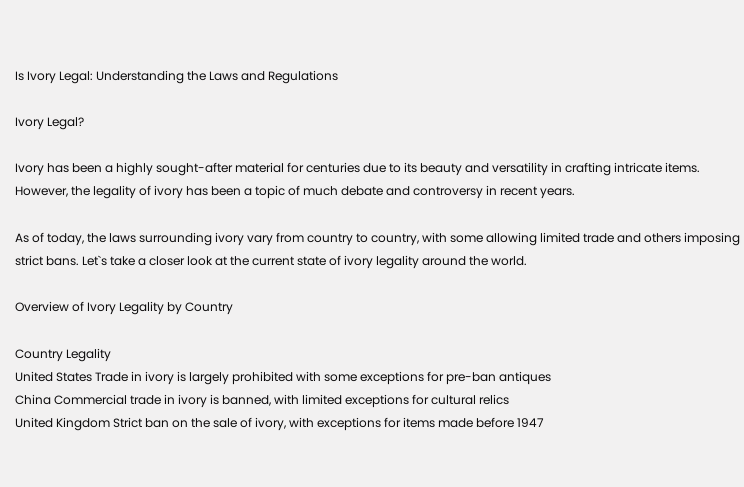Is Ivory Legal: Understanding the Laws and Regulations

Ivory Legal?

Ivory has been a highly sought-after material for centuries due to its beauty and versatility in crafting intricate items. However, the legality of ivory has been a topic of much debate and controversy in recent years.

As of today, the laws surrounding ivory vary from country to country, with some allowing limited trade and others imposing strict bans. Let`s take a closer look at the current state of ivory legality around the world.

Overview of Ivory Legality by Country

Country Legality
United States Trade in ivory is largely prohibited with some exceptions for pre-ban antiques
China Commercial trade in ivory is banned, with limited exceptions for cultural relics
United Kingdom Strict ban on the sale of ivory, with exceptions for items made before 1947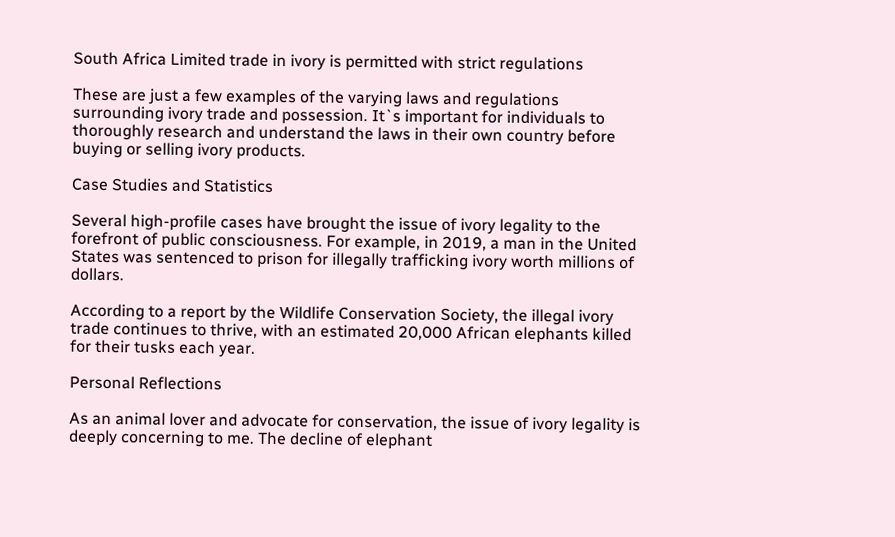South Africa Limited trade in ivory is permitted with strict regulations

These are just a few examples of the varying laws and regulations surrounding ivory trade and possession. It`s important for individuals to thoroughly research and understand the laws in their own country before buying or selling ivory products.

Case Studies and Statistics

Several high-profile cases have brought the issue of ivory legality to the forefront of public consciousness. For example, in 2019, a man in the United States was sentenced to prison for illegally trafficking ivory worth millions of dollars.

According to a report by the Wildlife Conservation Society, the illegal ivory trade continues to thrive, with an estimated 20,000 African elephants killed for their tusks each year.

Personal Reflections

As an animal lover and advocate for conservation, the issue of ivory legality is deeply concerning to me. The decline of elephant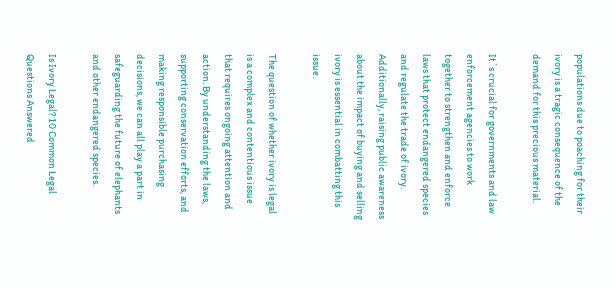populations due to poaching for their ivory is a tragic consequence of the demand for this precious material.

It`s crucial for governments and law enforcement agencies to work together to strengthen and enforce laws that protect endangered species and regulate the trade of ivory. Additionally, raising public awareness about the impact of buying and selling ivory is essential in combatting this issue.

The question of whether ivory is legal is a complex and contentious issue that requires ongoing attention and action. By understanding the laws, supporting conservation efforts, and making responsible purchasing decisions, we can all play a part in safeguarding the future of elephants and other endangered species.

Is Ivory Legal? 10 Common Legal Questions Answered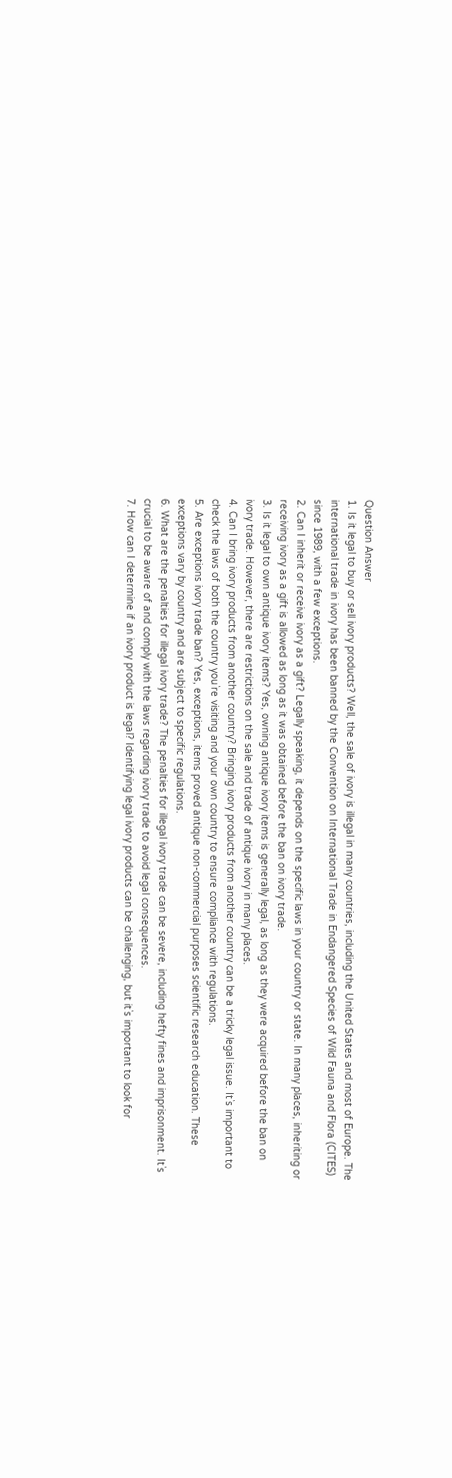Question Answer
1. Is it legal to buy or sell ivory products? Well, the sale of ivory is illegal in many countries, including the United States and most of Europe. The international trade in ivory has been banned by the Convention on International Trade in Endangered Species of Wild Fauna and Flora (CITES) since 1989, with a few exceptions.
2. Can I inherit or receive ivory as a gift? Legally speaking, it depends on the specific laws in your country or state. In many places, inheriting or receiving ivory as a gift is allowed as long as it was obtained before the ban on ivory trade.
3. Is it legal to own antique ivory items? Yes, owning antique ivory items is generally legal, as long as they were acquired before the ban on ivory trade. However, there are restrictions on the sale and trade of antique ivory in many places.
4. Can I bring ivory products from another country? Bringing ivory products from another country can be a tricky legal issue. It`s important to check the laws of both the country you`re visiting and your own country to ensure compliance with regulations.
5. Are exceptions ivory trade ban? Yes, exceptions, items proved antique non-commercial purposes scientific research education. These exceptions vary by country and are subject to specific regulations.
6. What are the penalties for illegal ivory trade? The penalties for illegal ivory trade can be severe, including hefty fines and imprisonment. It`s crucial to be aware of and comply with the laws regarding ivory trade to avoid legal consequences.
7. How can I determine if an ivory product is legal? Identifying legal ivory products can be challenging, but it`s important to look for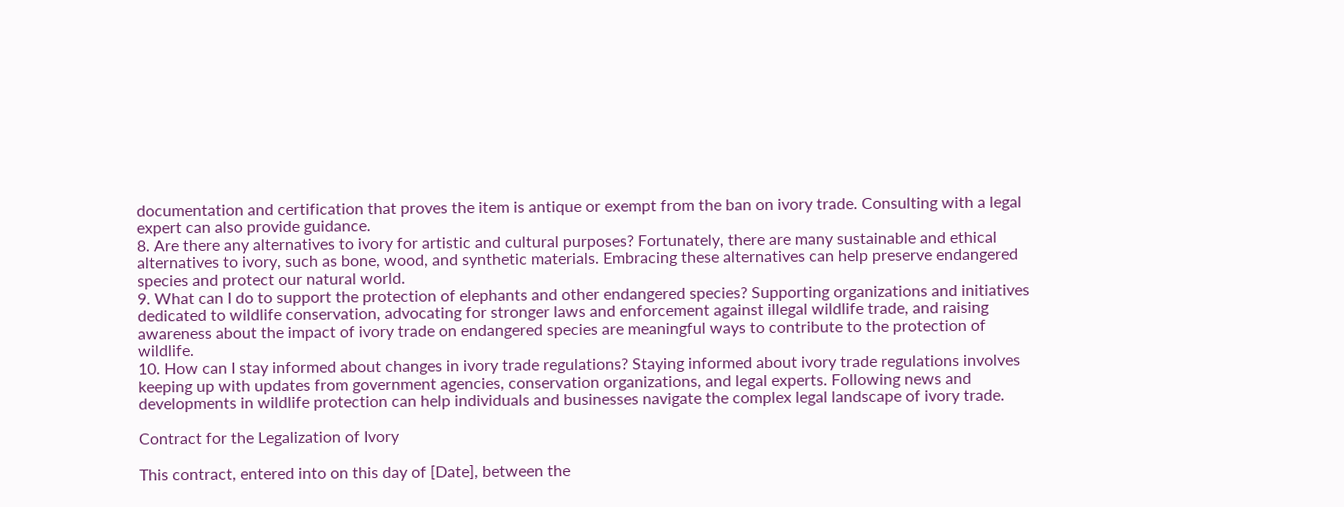documentation and certification that proves the item is antique or exempt from the ban on ivory trade. Consulting with a legal expert can also provide guidance.
8. Are there any alternatives to ivory for artistic and cultural purposes? Fortunately, there are many sustainable and ethical alternatives to ivory, such as bone, wood, and synthetic materials. Embracing these alternatives can help preserve endangered species and protect our natural world.
9. What can I do to support the protection of elephants and other endangered species? Supporting organizations and initiatives dedicated to wildlife conservation, advocating for stronger laws and enforcement against illegal wildlife trade, and raising awareness about the impact of ivory trade on endangered species are meaningful ways to contribute to the protection of wildlife.
10. How can I stay informed about changes in ivory trade regulations? Staying informed about ivory trade regulations involves keeping up with updates from government agencies, conservation organizations, and legal experts. Following news and developments in wildlife protection can help individuals and businesses navigate the complex legal landscape of ivory trade.

Contract for the Legalization of Ivory

This contract, entered into on this day of [Date], between the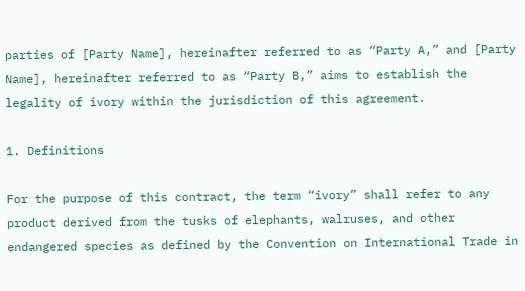parties of [Party Name], hereinafter referred to as “Party A,” and [Party Name], hereinafter referred to as “Party B,” aims to establish the legality of ivory within the jurisdiction of this agreement.

1. Definitions

For the purpose of this contract, the term “ivory” shall refer to any product derived from the tusks of elephants, walruses, and other endangered species as defined by the Convention on International Trade in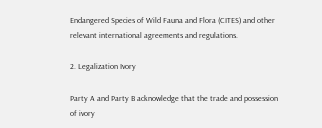Endangered Species of Wild Fauna and Flora (CITES) and other relevant international agreements and regulations.

2. Legalization Ivory

Party A and Party B acknowledge that the trade and possession of ivory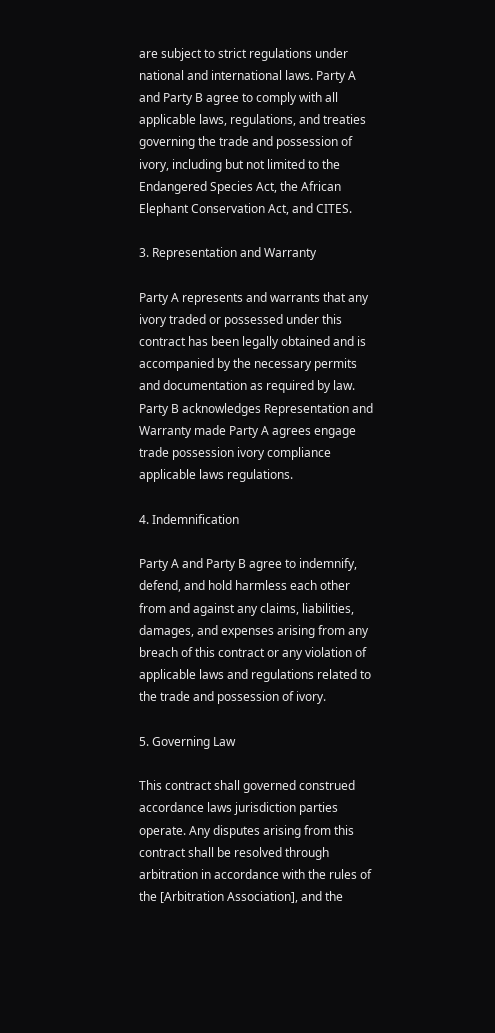are subject to strict regulations under national and international laws. Party A and Party B agree to comply with all applicable laws, regulations, and treaties governing the trade and possession of ivory, including but not limited to the Endangered Species Act, the African Elephant Conservation Act, and CITES.

3. Representation and Warranty

Party A represents and warrants that any ivory traded or possessed under this contract has been legally obtained and is accompanied by the necessary permits and documentation as required by law. Party B acknowledges Representation and Warranty made Party A agrees engage trade possession ivory compliance applicable laws regulations.

4. Indemnification

Party A and Party B agree to indemnify, defend, and hold harmless each other from and against any claims, liabilities, damages, and expenses arising from any breach of this contract or any violation of applicable laws and regulations related to the trade and possession of ivory.

5. Governing Law

This contract shall governed construed accordance laws jurisdiction parties operate. Any disputes arising from this contract shall be resolved through arbitration in accordance with the rules of the [Arbitration Association], and the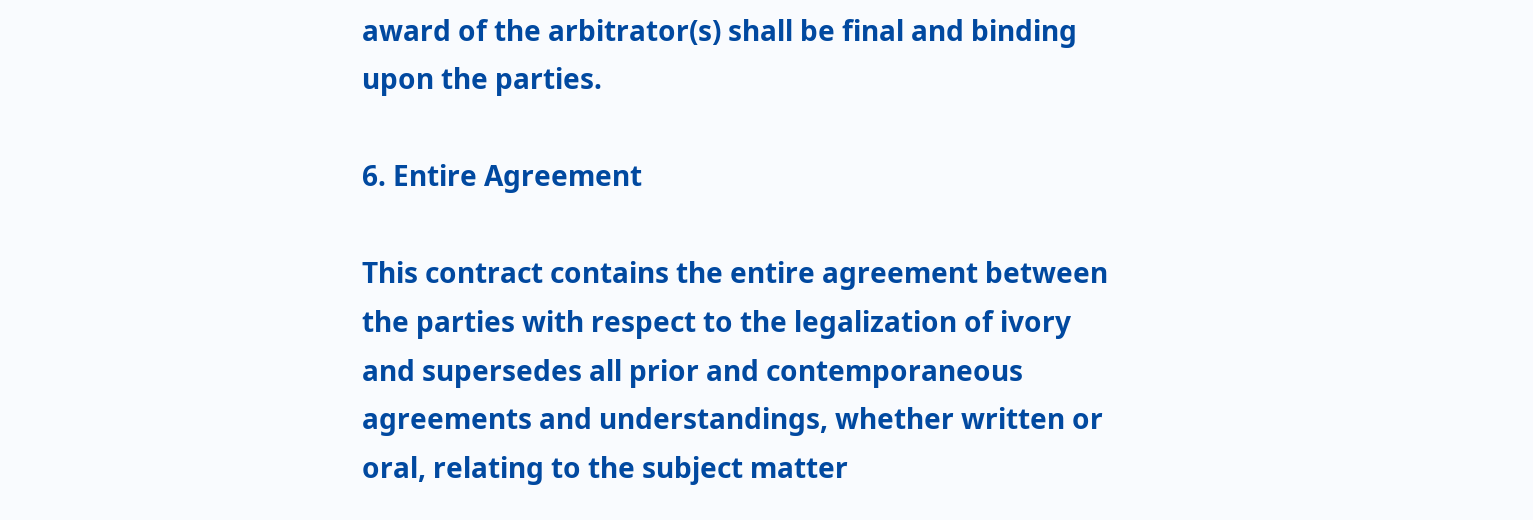award of the arbitrator(s) shall be final and binding upon the parties.

6. Entire Agreement

This contract contains the entire agreement between the parties with respect to the legalization of ivory and supersedes all prior and contemporaneous agreements and understandings, whether written or oral, relating to the subject matter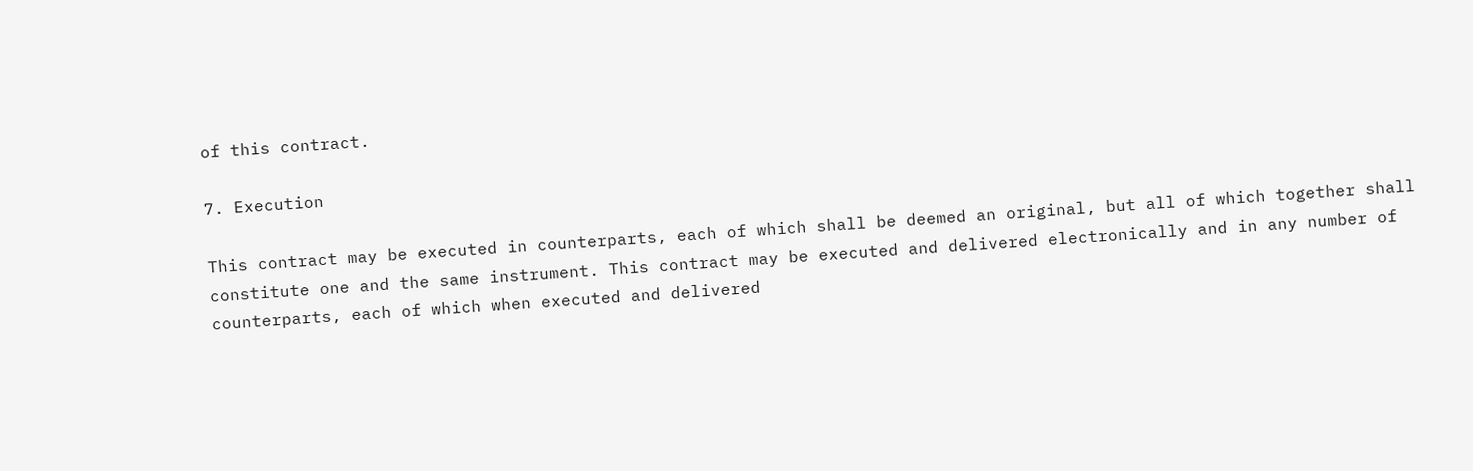of this contract.

7. Execution

This contract may be executed in counterparts, each of which shall be deemed an original, but all of which together shall constitute one and the same instrument. This contract may be executed and delivered electronically and in any number of counterparts, each of which when executed and delivered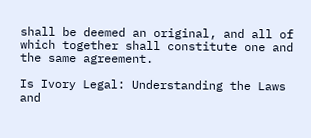shall be deemed an original, and all of which together shall constitute one and the same agreement.

Is Ivory Legal: Understanding the Laws and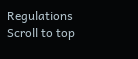Regulations
Scroll to top